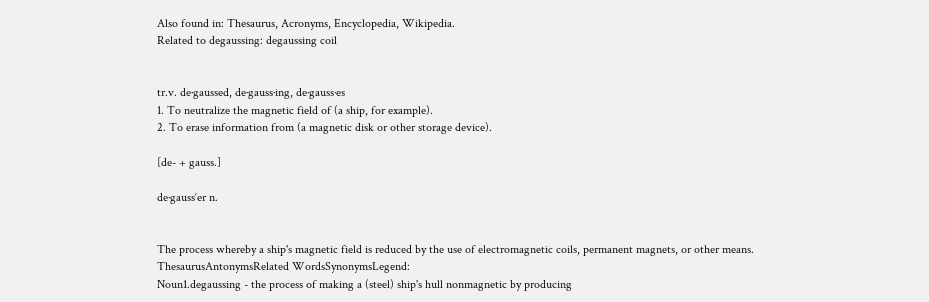Also found in: Thesaurus, Acronyms, Encyclopedia, Wikipedia.
Related to degaussing: degaussing coil


tr.v. de·gaussed, de·gauss·ing, de·gauss·es
1. To neutralize the magnetic field of (a ship, for example).
2. To erase information from (a magnetic disk or other storage device).

[de- + gauss.]

de·gauss′er n.


The process whereby a ship's magnetic field is reduced by the use of electromagnetic coils, permanent magnets, or other means.
ThesaurusAntonymsRelated WordsSynonymsLegend:
Noun1.degaussing - the process of making a (steel) ship's hull nonmagnetic by producing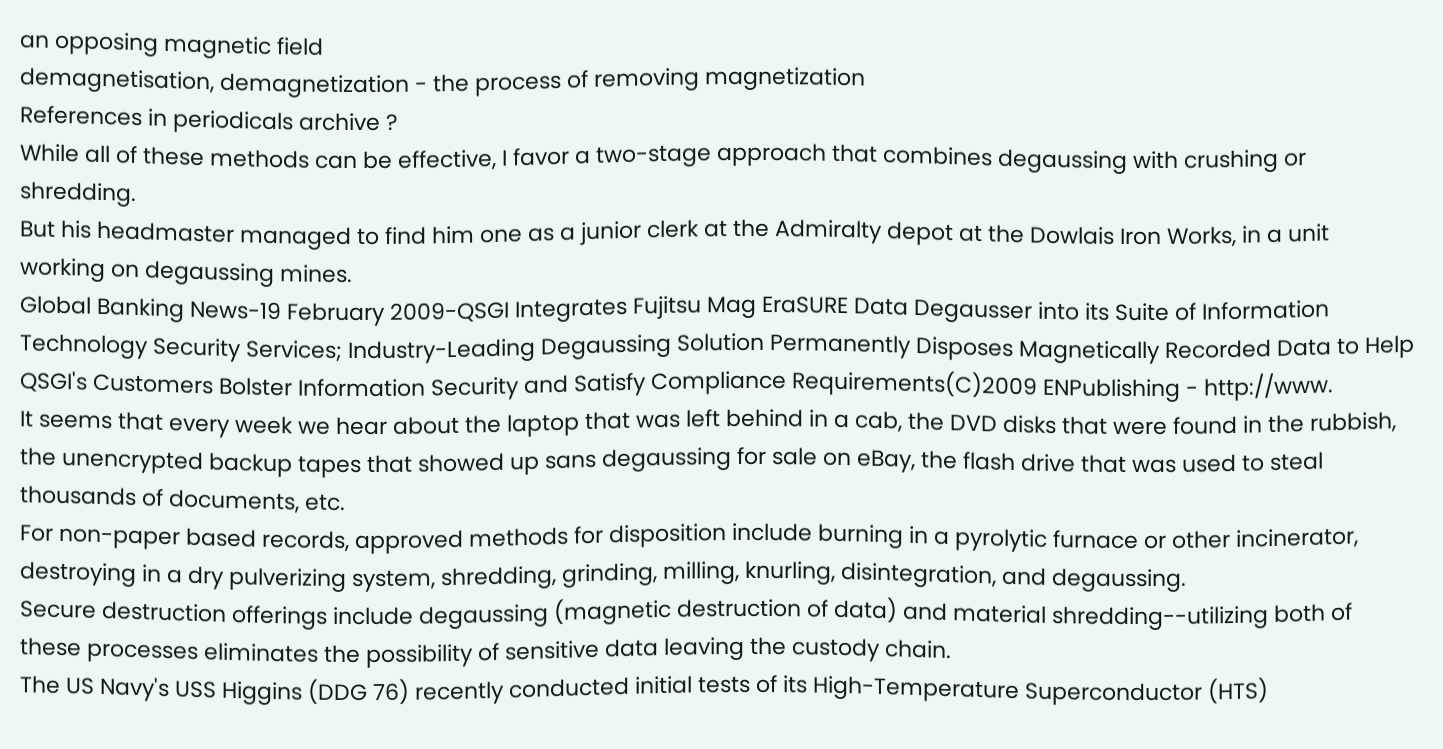an opposing magnetic field
demagnetisation, demagnetization - the process of removing magnetization
References in periodicals archive ?
While all of these methods can be effective, I favor a two-stage approach that combines degaussing with crushing or shredding.
But his headmaster managed to find him one as a junior clerk at the Admiralty depot at the Dowlais Iron Works, in a unit working on degaussing mines.
Global Banking News-19 February 2009-QSGI Integrates Fujitsu Mag EraSURE Data Degausser into its Suite of Information Technology Security Services; Industry-Leading Degaussing Solution Permanently Disposes Magnetically Recorded Data to Help QSGI's Customers Bolster Information Security and Satisfy Compliance Requirements(C)2009 ENPublishing - http://www.
It seems that every week we hear about the laptop that was left behind in a cab, the DVD disks that were found in the rubbish, the unencrypted backup tapes that showed up sans degaussing for sale on eBay, the flash drive that was used to steal thousands of documents, etc.
For non-paper based records, approved methods for disposition include burning in a pyrolytic furnace or other incinerator, destroying in a dry pulverizing system, shredding, grinding, milling, knurling, disintegration, and degaussing.
Secure destruction offerings include degaussing (magnetic destruction of data) and material shredding--utilizing both of these processes eliminates the possibility of sensitive data leaving the custody chain.
The US Navy's USS Higgins (DDG 76) recently conducted initial tests of its High-Temperature Superconductor (HTS)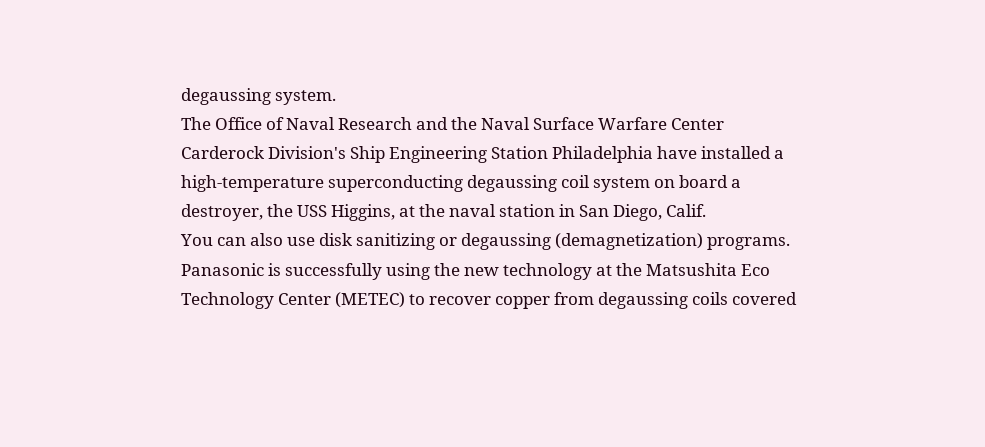degaussing system.
The Office of Naval Research and the Naval Surface Warfare Center Carderock Division's Ship Engineering Station Philadelphia have installed a high-temperature superconducting degaussing coil system on board a destroyer, the USS Higgins, at the naval station in San Diego, Calif.
You can also use disk sanitizing or degaussing (demagnetization) programs.
Panasonic is successfully using the new technology at the Matsushita Eco Technology Center (METEC) to recover copper from degaussing coils covered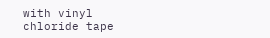with vinyl chloride tape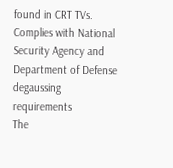found in CRT TVs.
Complies with National Security Agency and Department of Defense degaussing requirements
The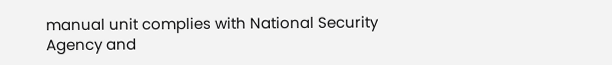manual unit complies with National Security Agency and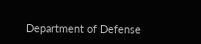Department of Defense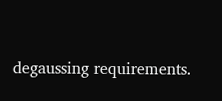degaussing requirements.